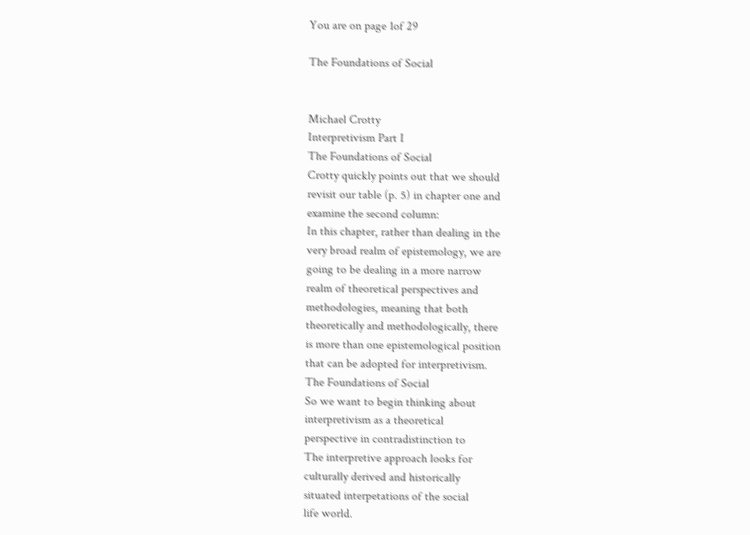You are on page 1of 29

The Foundations of Social


Michael Crotty
Interpretivism Part I
The Foundations of Social
Crotty quickly points out that we should
revisit our table (p. 5) in chapter one and
examine the second column:
In this chapter, rather than dealing in the
very broad realm of epistemology, we are
going to be dealing in a more narrow
realm of theoretical perspectives and
methodologies, meaning that both
theoretically and methodologically, there
is more than one epistemological position
that can be adopted for interpretivism.
The Foundations of Social
So we want to begin thinking about
interpretivism as a theoretical
perspective in contradistinction to
The interpretive approach looks for
culturally derived and historically
situated interpetations of the social
life world.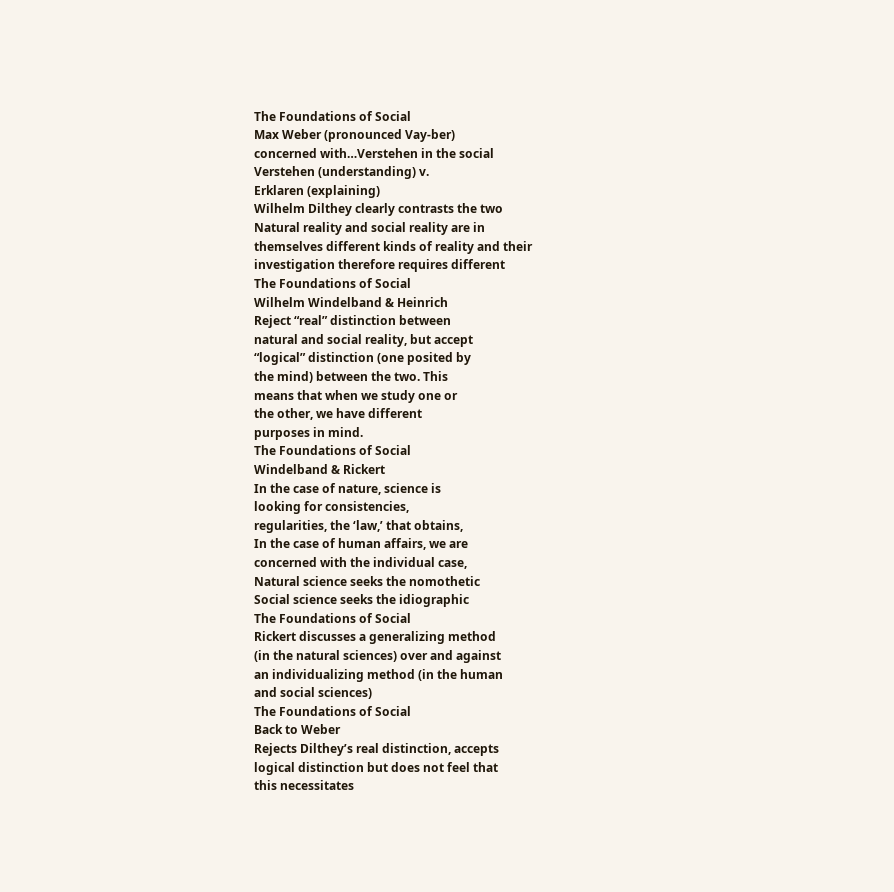The Foundations of Social
Max Weber (pronounced Vay-ber)
concerned with…Verstehen in the social
Verstehen (understanding) v.
Erklaren (explaining)
Wilhelm Dilthey clearly contrasts the two
Natural reality and social reality are in
themselves different kinds of reality and their
investigation therefore requires different
The Foundations of Social
Wilhelm Windelband & Heinrich
Reject “real” distinction between
natural and social reality, but accept
“logical” distinction (one posited by
the mind) between the two. This
means that when we study one or
the other, we have different
purposes in mind.
The Foundations of Social
Windelband & Rickert
In the case of nature, science is
looking for consistencies,
regularities, the ‘law,’ that obtains,
In the case of human affairs, we are
concerned with the individual case,
Natural science seeks the nomothetic
Social science seeks the idiographic
The Foundations of Social
Rickert discusses a generalizing method
(in the natural sciences) over and against
an individualizing method (in the human
and social sciences)
The Foundations of Social
Back to Weber
Rejects Dilthey’s real distinction, accepts
logical distinction but does not feel that
this necessitates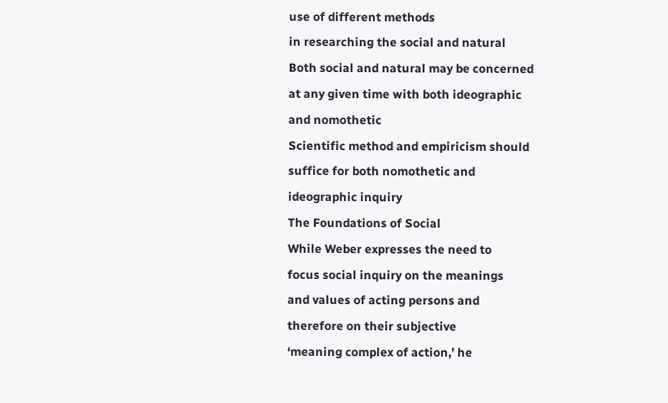use of different methods
in researching the social and natural
Both social and natural may be concerned
at any given time with both ideographic
and nomothetic
Scientific method and empiricism should
suffice for both nomothetic and
ideographic inquiry
The Foundations of Social
While Weber expresses the need to
focus social inquiry on the meanings
and values of acting persons and
therefore on their subjective
‘meaning complex of action,’ he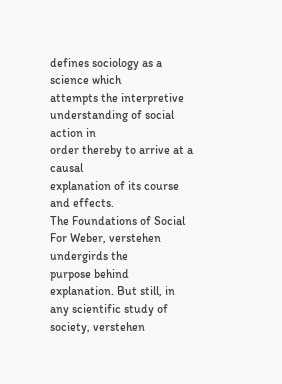defines sociology as a science which
attempts the interpretive
understanding of social action in
order thereby to arrive at a causal
explanation of its course and effects.
The Foundations of Social
For Weber, verstehen undergirds the
purpose behind explanation. But still, in
any scientific study of society, verstehen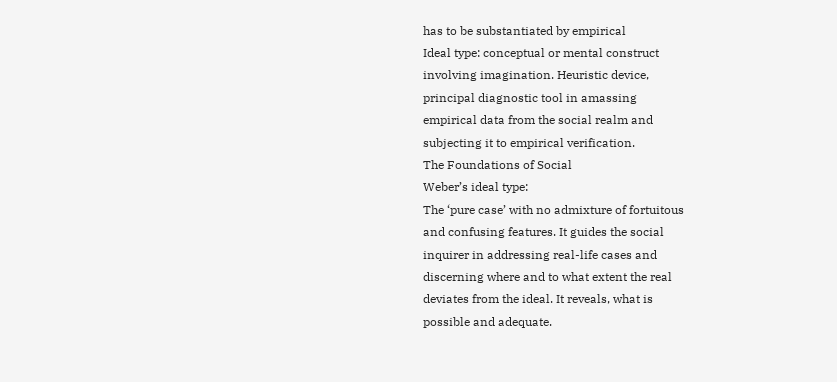has to be substantiated by empirical
Ideal type: conceptual or mental construct
involving imagination. Heuristic device,
principal diagnostic tool in amassing
empirical data from the social realm and
subjecting it to empirical verification.
The Foundations of Social
Weber’s ideal type:
The ‘pure case’ with no admixture of fortuitous
and confusing features. It guides the social
inquirer in addressing real-life cases and
discerning where and to what extent the real
deviates from the ideal. It reveals, what is
possible and adequate.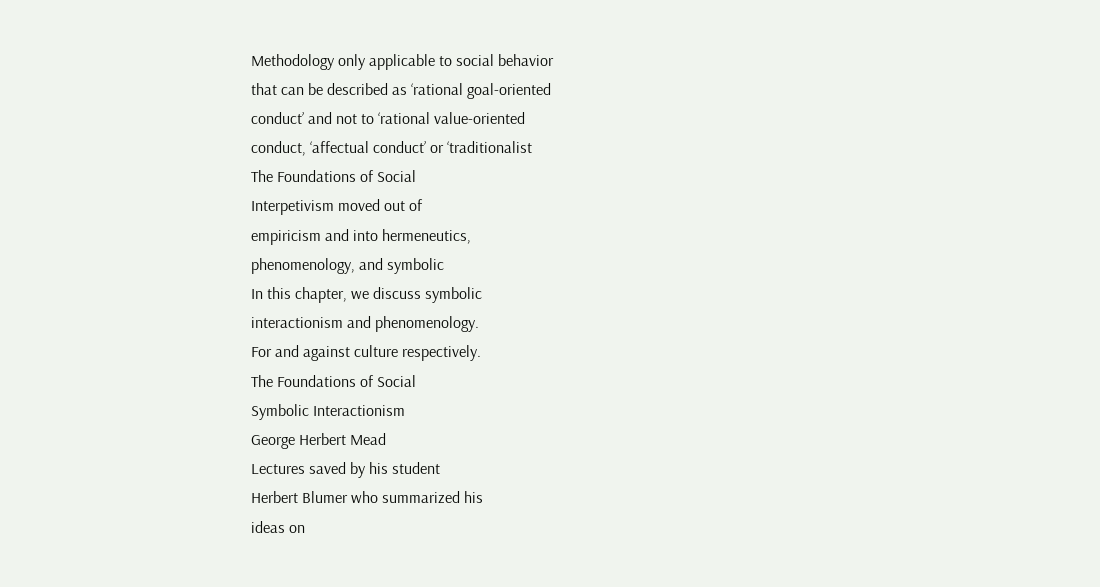Methodology only applicable to social behavior
that can be described as ‘rational goal-oriented
conduct’ and not to ‘rational value-oriented
conduct, ‘affectual conduct’ or ‘traditionalist
The Foundations of Social
Interpetivism moved out of
empiricism and into hermeneutics,
phenomenology, and symbolic
In this chapter, we discuss symbolic
interactionism and phenomenology.
For and against culture respectively.
The Foundations of Social
Symbolic Interactionism
George Herbert Mead
Lectures saved by his student
Herbert Blumer who summarized his
ideas on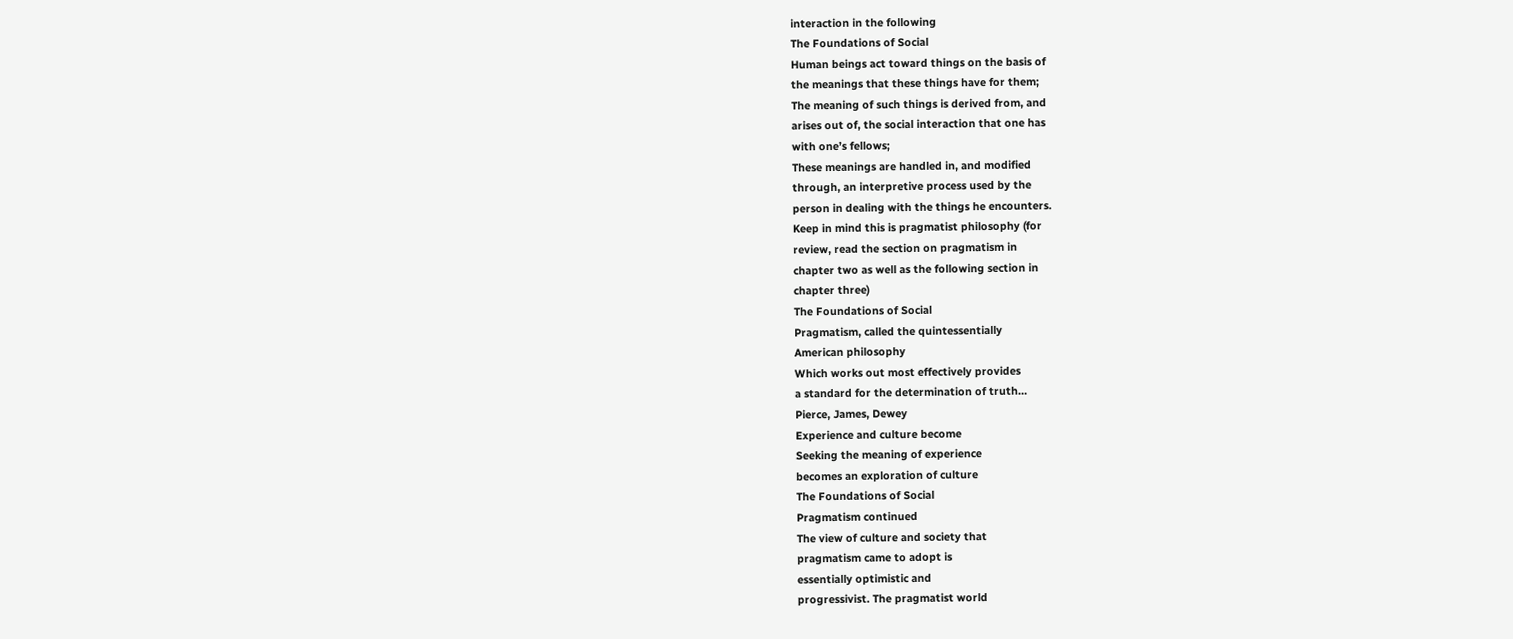interaction in the following
The Foundations of Social
Human beings act toward things on the basis of
the meanings that these things have for them;
The meaning of such things is derived from, and
arises out of, the social interaction that one has
with one’s fellows;
These meanings are handled in, and modified
through, an interpretive process used by the
person in dealing with the things he encounters.
Keep in mind this is pragmatist philosophy (for
review, read the section on pragmatism in
chapter two as well as the following section in
chapter three)
The Foundations of Social
Pragmatism, called the quintessentially
American philosophy
Which works out most effectively provides
a standard for the determination of truth…
Pierce, James, Dewey
Experience and culture become
Seeking the meaning of experience
becomes an exploration of culture
The Foundations of Social
Pragmatism continued
The view of culture and society that
pragmatism came to adopt is
essentially optimistic and
progressivist. The pragmatist world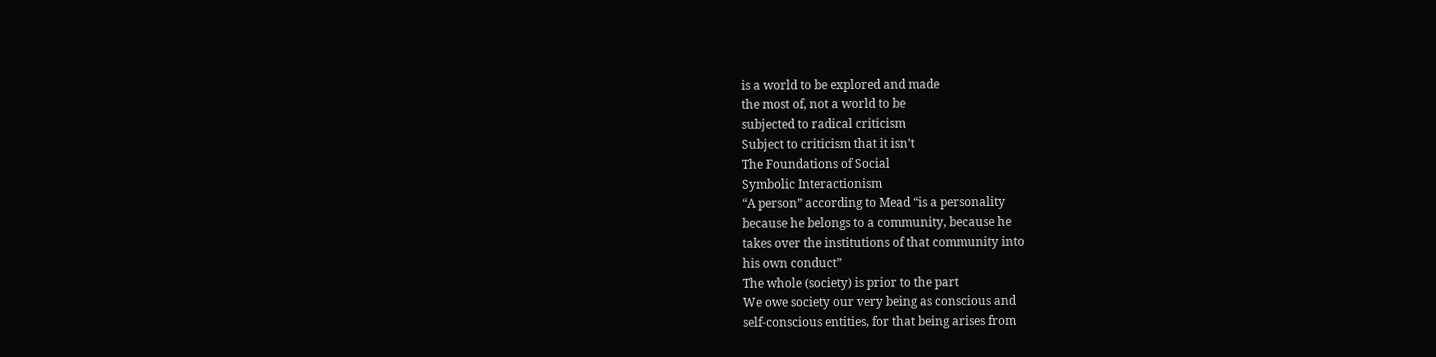is a world to be explored and made
the most of, not a world to be
subjected to radical criticism
Subject to criticism that it isn’t
The Foundations of Social
Symbolic Interactionism
“A person” according to Mead “is a personality
because he belongs to a community, because he
takes over the institutions of that community into
his own conduct”
The whole (society) is prior to the part
We owe society our very being as conscious and
self-conscious entities, for that being arises from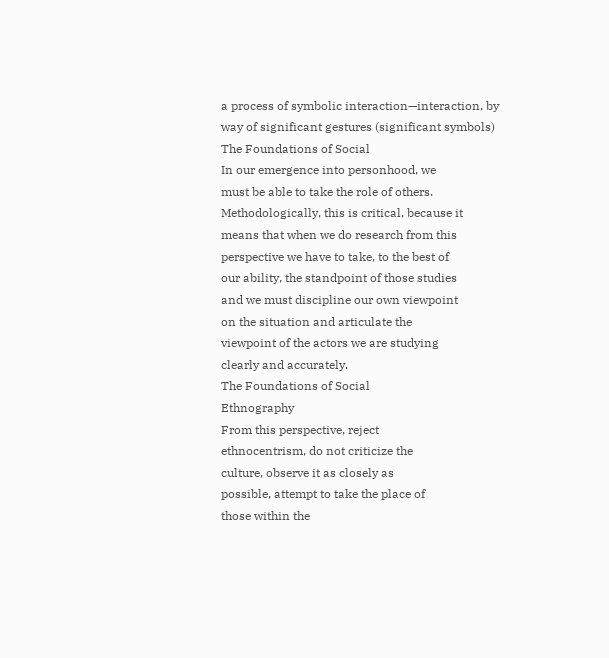a process of symbolic interaction—interaction, by
way of significant gestures (significant symbols)
The Foundations of Social
In our emergence into personhood, we
must be able to take the role of others.
Methodologically, this is critical, because it
means that when we do research from this
perspective we have to take, to the best of
our ability, the standpoint of those studies
and we must discipline our own viewpoint
on the situation and articulate the
viewpoint of the actors we are studying
clearly and accurately.
The Foundations of Social
Ethnography
From this perspective, reject
ethnocentrism, do not criticize the
culture, observe it as closely as
possible, attempt to take the place of
those within the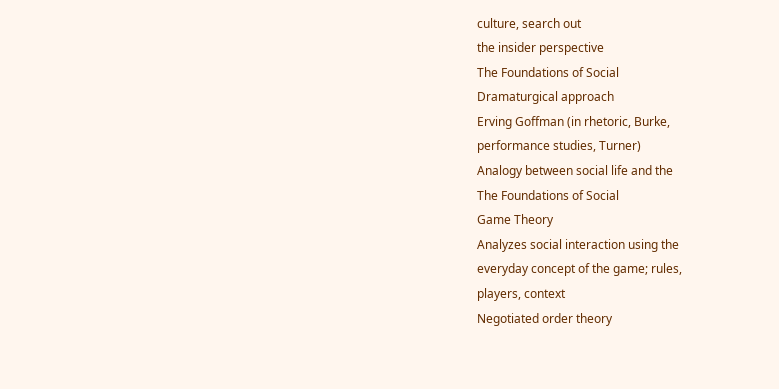culture, search out
the insider perspective
The Foundations of Social
Dramaturgical approach
Erving Goffman (in rhetoric, Burke,
performance studies, Turner)
Analogy between social life and the
The Foundations of Social
Game Theory
Analyzes social interaction using the
everyday concept of the game; rules,
players, context
Negotiated order theory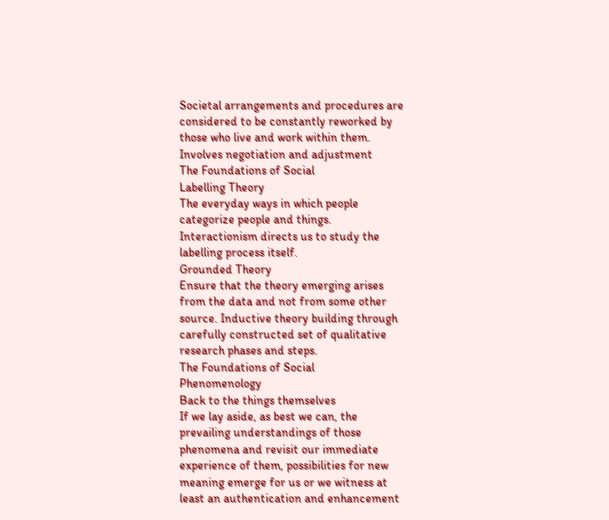Societal arrangements and procedures are
considered to be constantly reworked by
those who live and work within them.
Involves negotiation and adjustment
The Foundations of Social
Labelling Theory
The everyday ways in which people
categorize people and things.
Interactionism directs us to study the
labelling process itself.
Grounded Theory
Ensure that the theory emerging arises
from the data and not from some other
source. Inductive theory building through
carefully constructed set of qualitative
research phases and steps.
The Foundations of Social
Phenomenology
Back to the things themselves
If we lay aside, as best we can, the
prevailing understandings of those
phenomena and revisit our immediate
experience of them, possibilities for new
meaning emerge for us or we witness at
least an authentication and enhancement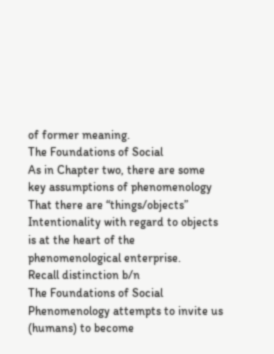of former meaning.
The Foundations of Social
As in Chapter two, there are some
key assumptions of phenomenology
That there are “things/objects”
Intentionality with regard to objects
is at the heart of the
phenomenological enterprise.
Recall distinction b/n
The Foundations of Social
Phenomenology attempts to invite us
(humans) to become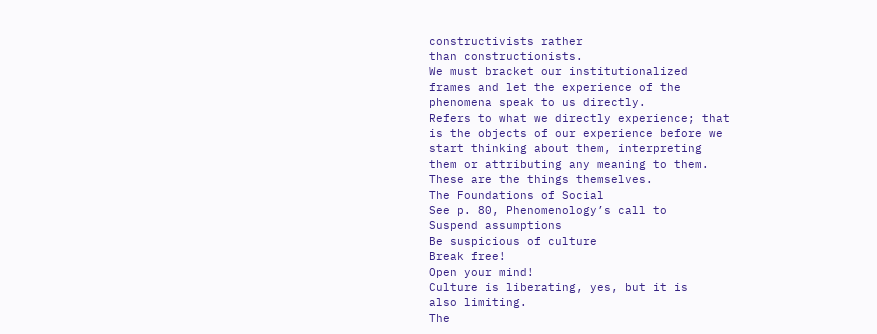constructivists rather
than constructionists.
We must bracket our institutionalized
frames and let the experience of the
phenomena speak to us directly.
Refers to what we directly experience; that
is the objects of our experience before we
start thinking about them, interpreting
them or attributing any meaning to them.
These are the things themselves.
The Foundations of Social
See p. 80, Phenomenology’s call to
Suspend assumptions
Be suspicious of culture
Break free!
Open your mind!
Culture is liberating, yes, but it is
also limiting.
The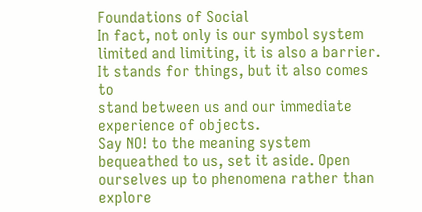Foundations of Social
In fact, not only is our symbol system
limited and limiting, it is also a barrier.
It stands for things, but it also comes to
stand between us and our immediate
experience of objects.
Say NO! to the meaning system
bequeathed to us, set it aside. Open
ourselves up to phenomena rather than
explore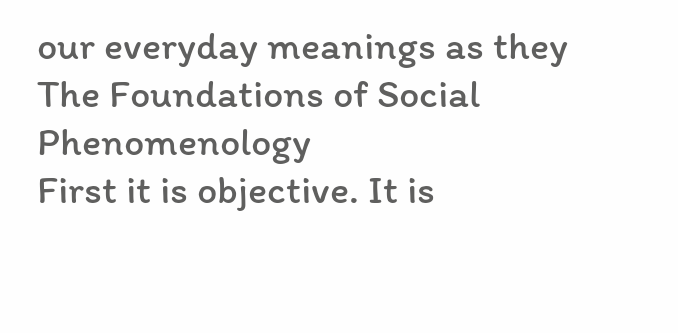our everyday meanings as they
The Foundations of Social
Phenomenology
First it is objective. It is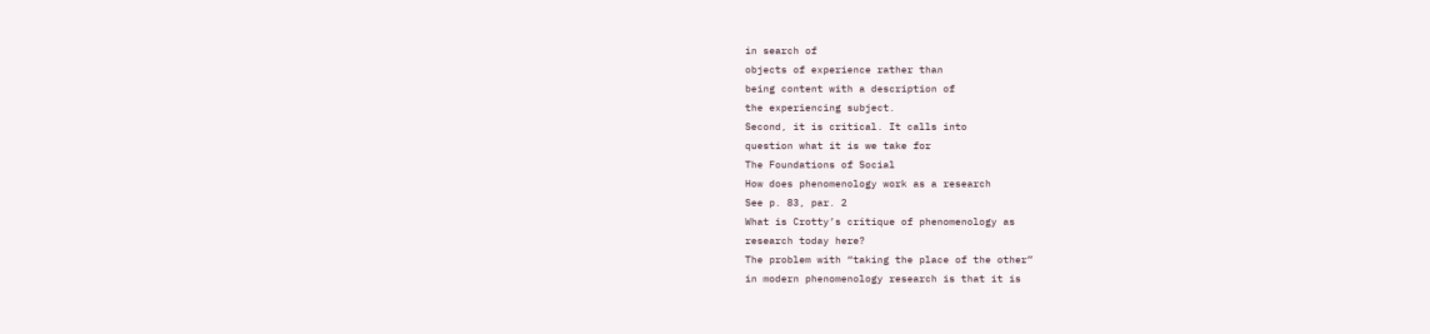in search of
objects of experience rather than
being content with a description of
the experiencing subject.
Second, it is critical. It calls into
question what it is we take for
The Foundations of Social
How does phenomenology work as a research
See p. 83, par. 2
What is Crotty’s critique of phenomenology as
research today here?
The problem with “taking the place of the other”
in modern phenomenology research is that it is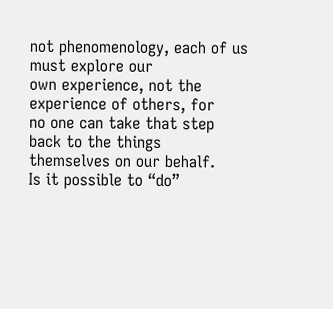not phenomenology, each of us must explore our
own experience, not the experience of others, for
no one can take that step back to the things
themselves on our behalf.
Is it possible to “do”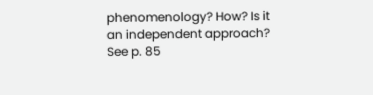phenomenology? How? Is it
an independent approach? See p. 85